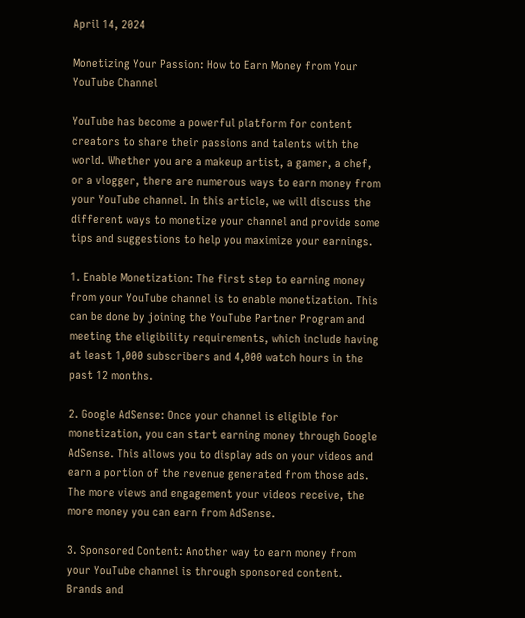April 14, 2024

Monetizing Your Passion: How to Earn Money from Your YouTube Channel

YouTube has become a powerful platform for content creators to share their passions and talents with the world. Whether you are a makeup artist, a gamer, a chef, or a vlogger, there are numerous ways to earn money from your YouTube channel. In this article, we will discuss the different ways to monetize your channel and provide some tips and suggestions to help you maximize your earnings.

1. Enable Monetization: The first step to earning money from your YouTube channel is to enable monetization. This can be done by joining the YouTube Partner Program and meeting the eligibility requirements, which include having at least 1,000 subscribers and 4,000 watch hours in the past 12 months.

2. Google AdSense: Once your channel is eligible for monetization, you can start earning money through Google AdSense. This allows you to display ads on your videos and earn a portion of the revenue generated from those ads. The more views and engagement your videos receive, the more money you can earn from AdSense.

3. Sponsored Content: Another way to earn money from your YouTube channel is through sponsored content. Brands and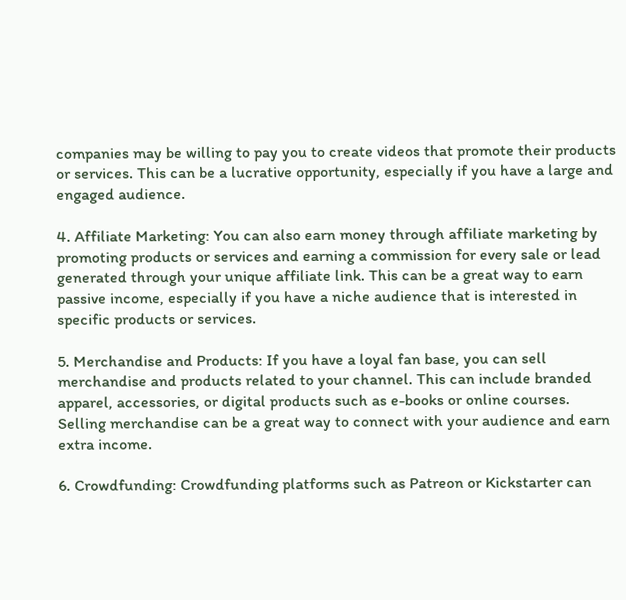companies may be willing to pay you to create videos that promote their products or services. This can be a lucrative opportunity, especially if you have a large and engaged audience.

4. Affiliate Marketing: You can also earn money through affiliate marketing by promoting products or services and earning a commission for every sale or lead generated through your unique affiliate link. This can be a great way to earn passive income, especially if you have a niche audience that is interested in specific products or services.

5. Merchandise and Products: If you have a loyal fan base, you can sell merchandise and products related to your channel. This can include branded apparel, accessories, or digital products such as e-books or online courses. Selling merchandise can be a great way to connect with your audience and earn extra income.

6. Crowdfunding: Crowdfunding platforms such as Patreon or Kickstarter can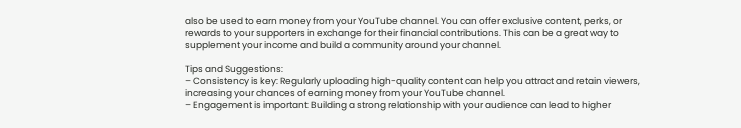also be used to earn money from your YouTube channel. You can offer exclusive content, perks, or rewards to your supporters in exchange for their financial contributions. This can be a great way to supplement your income and build a community around your channel.

Tips and Suggestions:
– Consistency is key: Regularly uploading high-quality content can help you attract and retain viewers, increasing your chances of earning money from your YouTube channel.
– Engagement is important: Building a strong relationship with your audience can lead to higher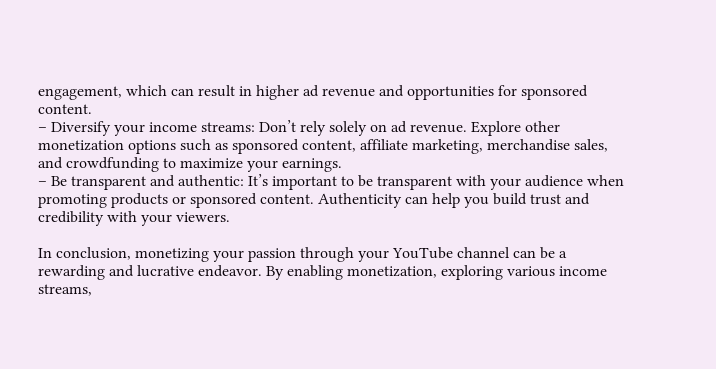engagement, which can result in higher ad revenue and opportunities for sponsored content.
– Diversify your income streams: Don’t rely solely on ad revenue. Explore other monetization options such as sponsored content, affiliate marketing, merchandise sales, and crowdfunding to maximize your earnings.
– Be transparent and authentic: It’s important to be transparent with your audience when promoting products or sponsored content. Authenticity can help you build trust and credibility with your viewers.

In conclusion, monetizing your passion through your YouTube channel can be a rewarding and lucrative endeavor. By enabling monetization, exploring various income streams,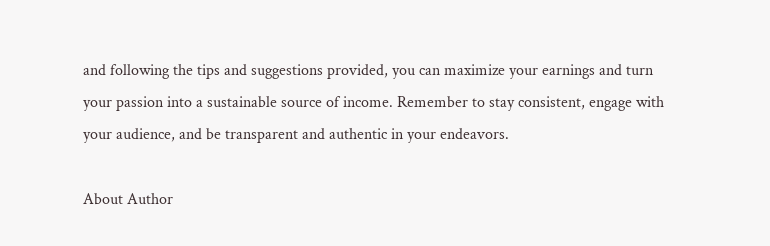and following the tips and suggestions provided, you can maximize your earnings and turn your passion into a sustainable source of income. Remember to stay consistent, engage with your audience, and be transparent and authentic in your endeavors.

About Author